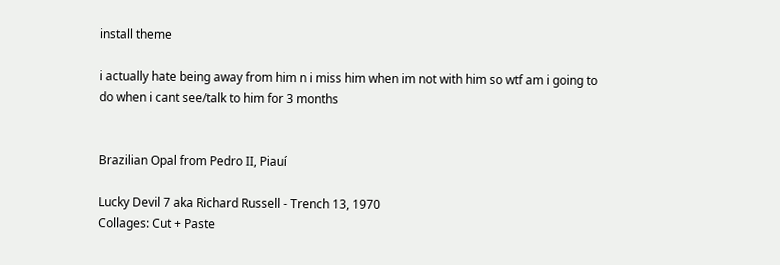install theme

i actually hate being away from him n i miss him when im not with him so wtf am i going to do when i cant see/talk to him for 3 months


Brazilian Opal from Pedro II, Piauí

Lucky Devil 7 aka Richard Russell - Trench 13, 1970
Collages: Cut + Paste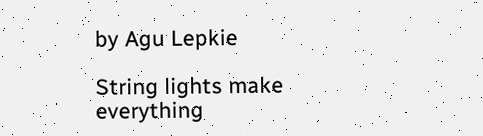by Agu Lepkie

String lights make everything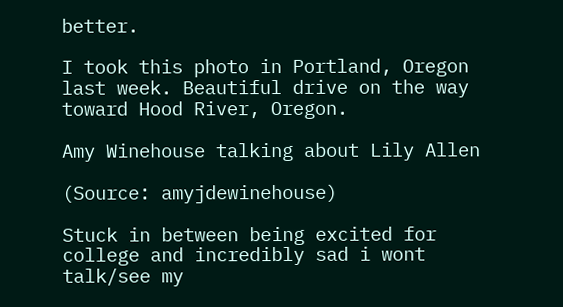better.

I took this photo in Portland, Oregon last week. Beautiful drive on the way toward Hood River, Oregon.

Amy Winehouse talking about Lily Allen

(Source: amyjdewinehouse)

Stuck in between being excited for college and incredibly sad i wont talk/see my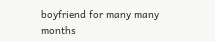boyfriend for many many months